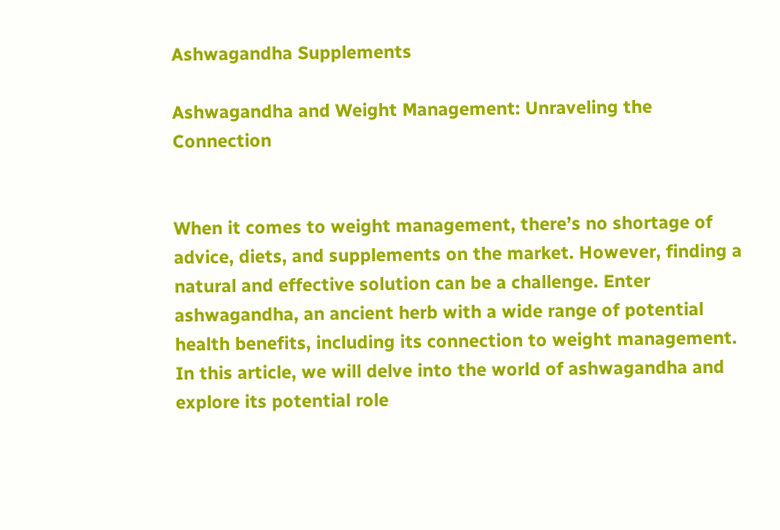Ashwagandha Supplements

Ashwagandha and Weight Management: Unraveling the Connection


When it comes to weight management, there’s no shortage of advice, diets, and supplements on the market. However, finding a natural and effective solution can be a challenge. Enter ashwagandha, an ancient herb with a wide range of potential health benefits, including its connection to weight management. In this article, we will delve into the world of ashwagandha and explore its potential role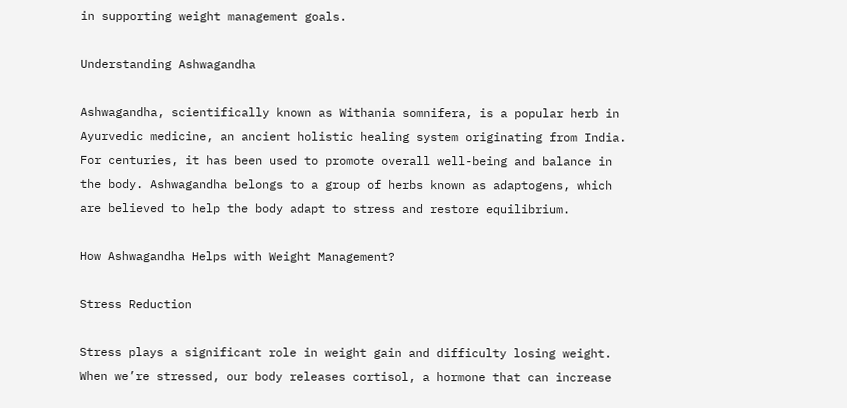in supporting weight management goals.

Understanding Ashwagandha

Ashwagandha, scientifically known as Withania somnifera, is a popular herb in Ayurvedic medicine, an ancient holistic healing system originating from India. For centuries, it has been used to promote overall well-being and balance in the body. Ashwagandha belongs to a group of herbs known as adaptogens, which are believed to help the body adapt to stress and restore equilibrium.

How Ashwagandha Helps with Weight Management?

Stress Reduction

Stress plays a significant role in weight gain and difficulty losing weight. When we’re stressed, our body releases cortisol, a hormone that can increase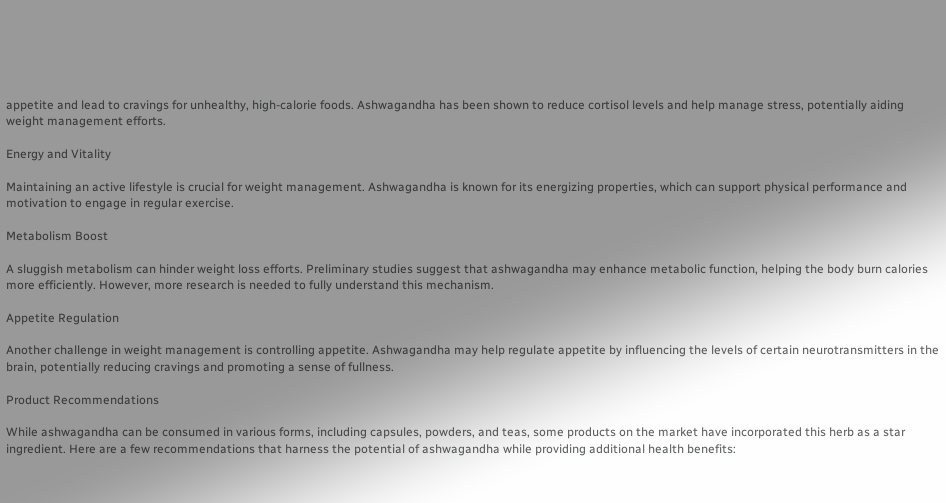appetite and lead to cravings for unhealthy, high-calorie foods. Ashwagandha has been shown to reduce cortisol levels and help manage stress, potentially aiding weight management efforts.

Energy and Vitality

Maintaining an active lifestyle is crucial for weight management. Ashwagandha is known for its energizing properties, which can support physical performance and motivation to engage in regular exercise.

Metabolism Boost

A sluggish metabolism can hinder weight loss efforts. Preliminary studies suggest that ashwagandha may enhance metabolic function, helping the body burn calories more efficiently. However, more research is needed to fully understand this mechanism.

Appetite Regulation

Another challenge in weight management is controlling appetite. Ashwagandha may help regulate appetite by influencing the levels of certain neurotransmitters in the brain, potentially reducing cravings and promoting a sense of fullness.

Product Recommendations

While ashwagandha can be consumed in various forms, including capsules, powders, and teas, some products on the market have incorporated this herb as a star ingredient. Here are a few recommendations that harness the potential of ashwagandha while providing additional health benefits: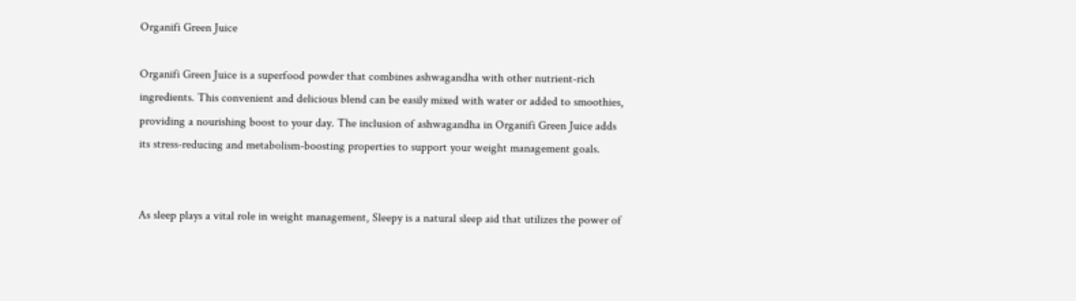Organifi Green Juice

Organifi Green Juice is a superfood powder that combines ashwagandha with other nutrient-rich ingredients. This convenient and delicious blend can be easily mixed with water or added to smoothies, providing a nourishing boost to your day. The inclusion of ashwagandha in Organifi Green Juice adds its stress-reducing and metabolism-boosting properties to support your weight management goals.


As sleep plays a vital role in weight management, Sleepy is a natural sleep aid that utilizes the power of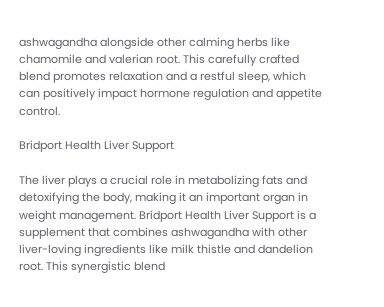ashwagandha alongside other calming herbs like chamomile and valerian root. This carefully crafted blend promotes relaxation and a restful sleep, which can positively impact hormone regulation and appetite control.

Bridport Health Liver Support

The liver plays a crucial role in metabolizing fats and detoxifying the body, making it an important organ in weight management. Bridport Health Liver Support is a supplement that combines ashwagandha with other liver-loving ingredients like milk thistle and dandelion root. This synergistic blend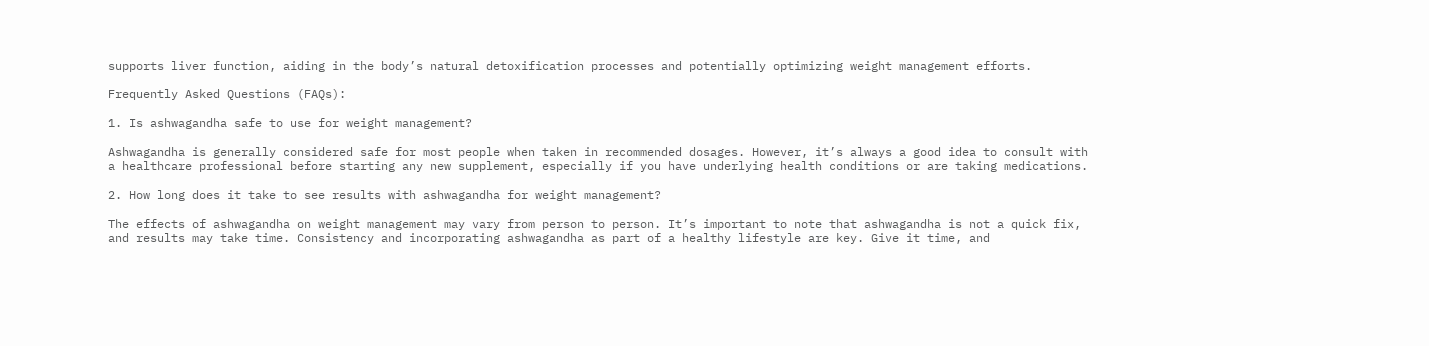supports liver function, aiding in the body’s natural detoxification processes and potentially optimizing weight management efforts.

Frequently Asked Questions (FAQs):

1. Is ashwagandha safe to use for weight management?

Ashwagandha is generally considered safe for most people when taken in recommended dosages. However, it’s always a good idea to consult with a healthcare professional before starting any new supplement, especially if you have underlying health conditions or are taking medications.

2. How long does it take to see results with ashwagandha for weight management?

The effects of ashwagandha on weight management may vary from person to person. It’s important to note that ashwagandha is not a quick fix, and results may take time. Consistency and incorporating ashwagandha as part of a healthy lifestyle are key. Give it time, and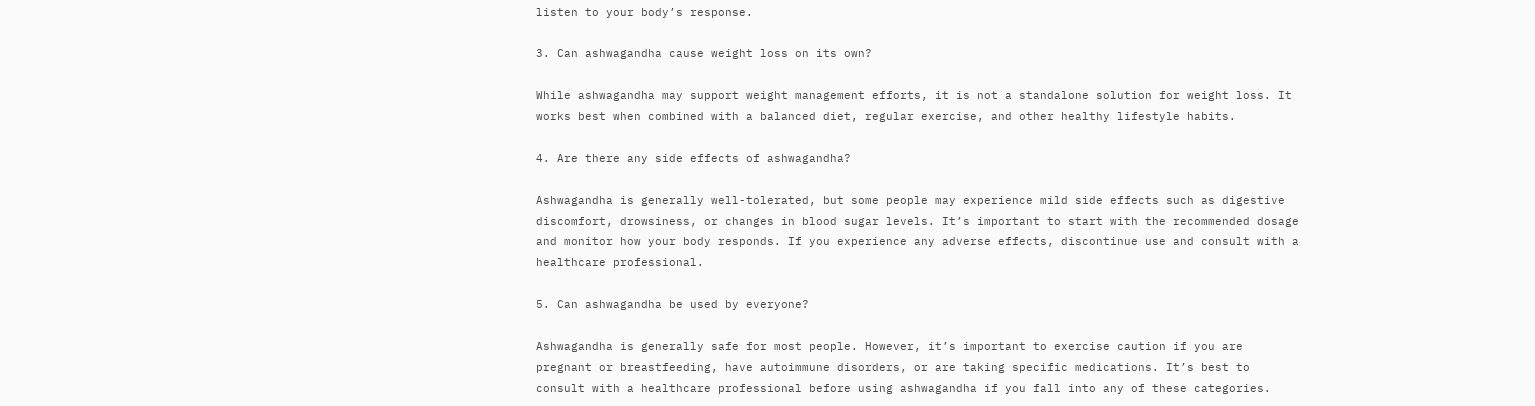listen to your body’s response.

3. Can ashwagandha cause weight loss on its own?

While ashwagandha may support weight management efforts, it is not a standalone solution for weight loss. It works best when combined with a balanced diet, regular exercise, and other healthy lifestyle habits.

4. Are there any side effects of ashwagandha?

Ashwagandha is generally well-tolerated, but some people may experience mild side effects such as digestive discomfort, drowsiness, or changes in blood sugar levels. It’s important to start with the recommended dosage and monitor how your body responds. If you experience any adverse effects, discontinue use and consult with a healthcare professional.

5. Can ashwagandha be used by everyone?

Ashwagandha is generally safe for most people. However, it’s important to exercise caution if you are pregnant or breastfeeding, have autoimmune disorders, or are taking specific medications. It’s best to consult with a healthcare professional before using ashwagandha if you fall into any of these categories.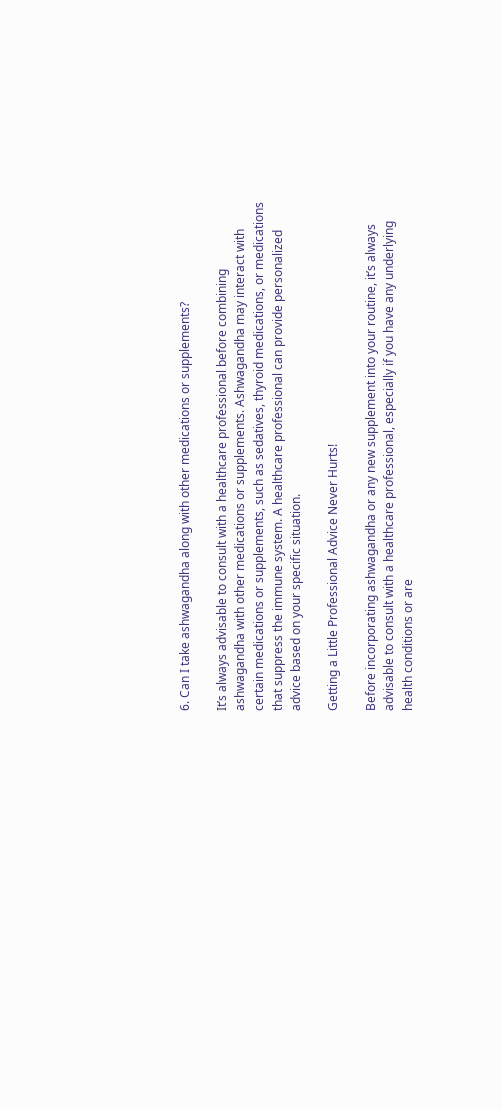6. Can I take ashwagandha along with other medications or supplements?

It’s always advisable to consult with a healthcare professional before combining ashwagandha with other medications or supplements. Ashwagandha may interact with certain medications or supplements, such as sedatives, thyroid medications, or medications that suppress the immune system. A healthcare professional can provide personalized advice based on your specific situation.

Getting a Little Professional Advice Never Hurts!

Before incorporating ashwagandha or any new supplement into your routine, it’s always advisable to consult with a healthcare professional, especially if you have any underlying health conditions or are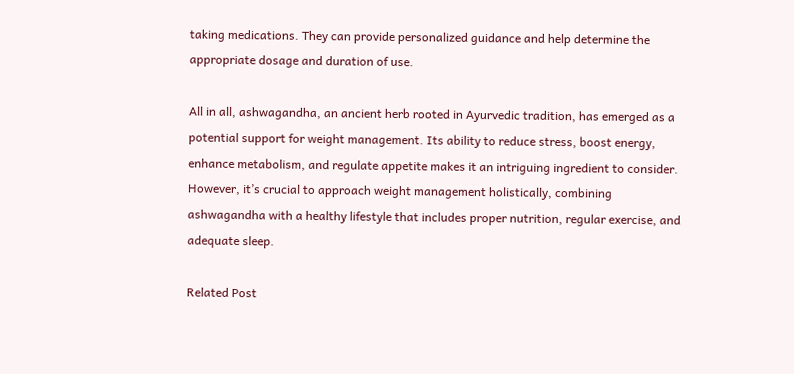taking medications. They can provide personalized guidance and help determine the appropriate dosage and duration of use.

All in all, ashwagandha, an ancient herb rooted in Ayurvedic tradition, has emerged as a potential support for weight management. Its ability to reduce stress, boost energy, enhance metabolism, and regulate appetite makes it an intriguing ingredient to consider. However, it’s crucial to approach weight management holistically, combining ashwagandha with a healthy lifestyle that includes proper nutrition, regular exercise, and adequate sleep.

Related Post